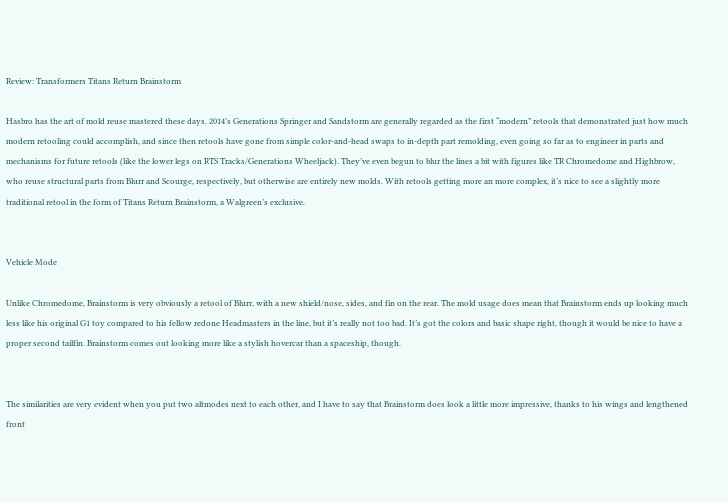Review: Transformers Titans Return Brainstorm

Hasbro has the art of mold reuse mastered these days. 2014’s Generations Springer and Sandstorm are generally regarded as the first “modern” retools that demonstrated just how much modern retooling could accomplish, and since then retools have gone from simple color-and-head swaps to in-depth part remolding, even going so far as to engineer in parts and mechanisms for future retools (like the lower legs on RTS Tracks/Generations Wheeljack). They’ve even begun to blur the lines a bit with figures like TR Chromedome and Highbrow, who reuse structural parts from Blurr and Scourge, respectively, but otherwise are entirely new molds. With retools getting more an more complex, it’s nice to see a slightly more traditional retool in the form of Titans Return Brainstorm, a Walgreen’s exclusive.


Vehicle Mode

Unlike Chromedome, Brainstorm is very obviously a retool of Blurr, with a new shield/nose, sides, and fin on the rear. The mold usage does mean that Brainstorm ends up looking much less like his original G1 toy compared to his fellow redone Headmasters in the line, but it’s really not too bad. It’s got the colors and basic shape right, though it would be nice to have a proper second tailfin. Brainstorm comes out looking more like a stylish hovercar than a spaceship, though.


The similarities are very evident when you put two altmodes next to each other, and I have to say that Brainstorm does look a little more impressive, thanks to his wings and lengthened front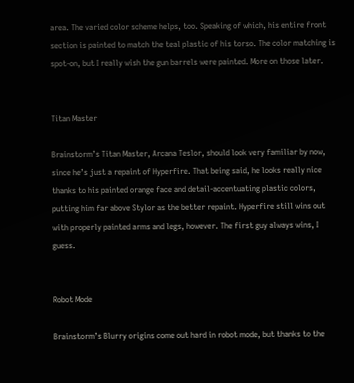area. The varied color scheme helps, too. Speaking of which, his entire front section is painted to match the teal plastic of his torso. The color matching is spot-on, but I really wish the gun barrels were painted. More on those later.


Titan Master

Brainstorm’s Titan Master, Arcana Teslor, should look very familiar by now, since he’s just a repaint of Hyperfire. That being said, he looks really nice thanks to his painted orange face and detail-accentuating plastic colors, putting him far above Stylor as the better repaint. Hyperfire still wins out with properly painted arms and legs, however. The first guy always wins, I guess.


Robot Mode

Brainstorm’s Blurry origins come out hard in robot mode, but thanks to the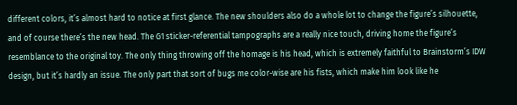different colors, it’s almost hard to notice at first glance. The new shoulders also do a whole lot to change the figure’s silhouette, and of course there’s the new head. The G1 sticker-referential tampographs are a really nice touch, driving home the figure’s resemblance to the original toy. The only thing throwing off the homage is his head, which is extremely faithful to Brainstorm’s IDW design, but it’s hardly an issue. The only part that sort of bugs me color-wise are his fists, which make him look like he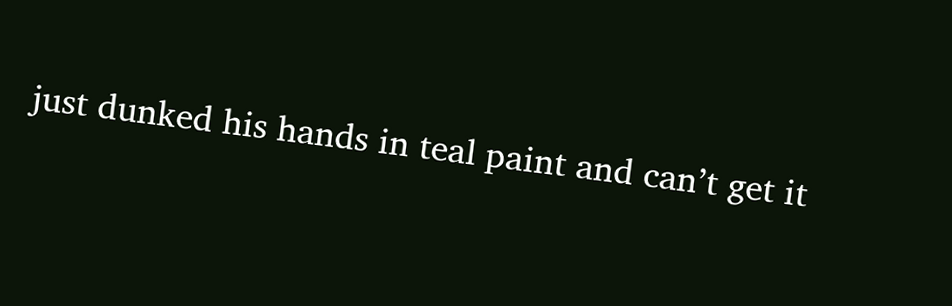just dunked his hands in teal paint and can’t get it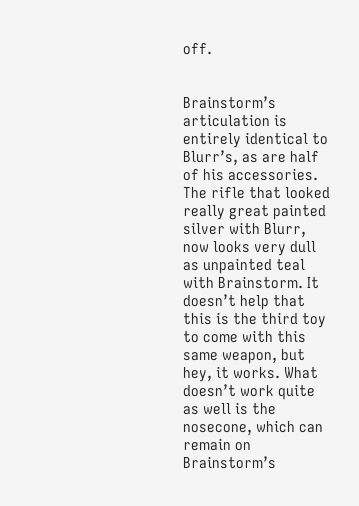off.


Brainstorm’s articulation is entirely identical to Blurr’s, as are half of his accessories. The rifle that looked really great painted silver with Blurr, now looks very dull as unpainted teal with Brainstorm. It doesn’t help that this is the third toy to come with this same weapon, but hey, it works. What doesn’t work quite as well is the nosecone, which can remain on Brainstorm’s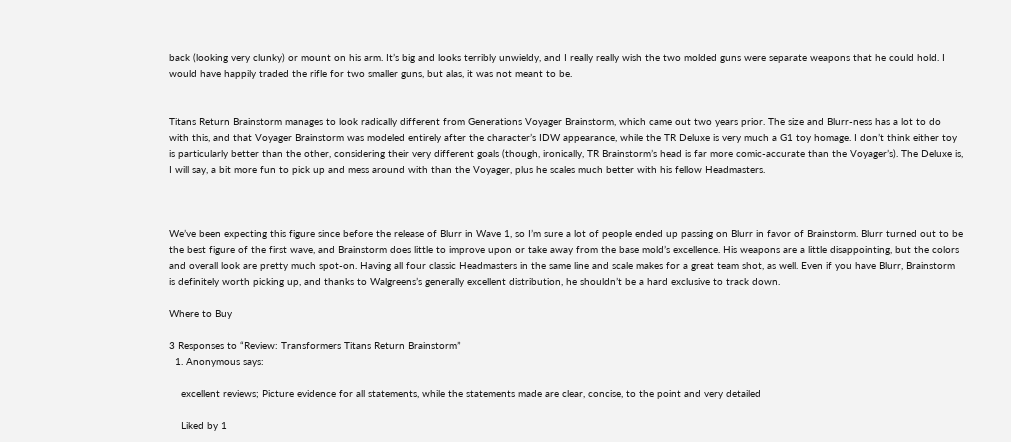back (looking very clunky) or mount on his arm. It’s big and looks terribly unwieldy, and I really really wish the two molded guns were separate weapons that he could hold. I would have happily traded the rifle for two smaller guns, but alas, it was not meant to be.


Titans Return Brainstorm manages to look radically different from Generations Voyager Brainstorm, which came out two years prior. The size and Blurr-ness has a lot to do with this, and that Voyager Brainstorm was modeled entirely after the character’s IDW appearance, while the TR Deluxe is very much a G1 toy homage. I don’t think either toy is particularly better than the other, considering their very different goals (though, ironically, TR Brainstorm’s head is far more comic-accurate than the Voyager’s). The Deluxe is, I will say, a bit more fun to pick up and mess around with than the Voyager, plus he scales much better with his fellow Headmasters.



We’ve been expecting this figure since before the release of Blurr in Wave 1, so I’m sure a lot of people ended up passing on Blurr in favor of Brainstorm. Blurr turned out to be the best figure of the first wave, and Brainstorm does little to improve upon or take away from the base mold’s excellence. His weapons are a little disappointing, but the colors and overall look are pretty much spot-on. Having all four classic Headmasters in the same line and scale makes for a great team shot, as well. Even if you have Blurr, Brainstorm is definitely worth picking up, and thanks to Walgreens’s generally excellent distribution, he shouldn’t be a hard exclusive to track down.

Where to Buy

3 Responses to “Review: Transformers Titans Return Brainstorm”
  1. Anonymous says:

    excellent reviews; Picture evidence for all statements, while the statements made are clear, concise, to the point and very detailed

    Liked by 1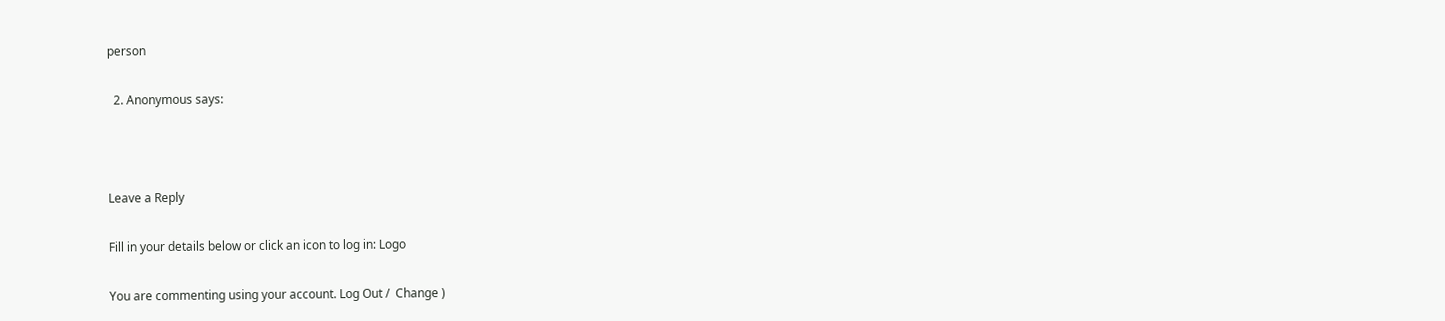person

  2. Anonymous says:



Leave a Reply

Fill in your details below or click an icon to log in: Logo

You are commenting using your account. Log Out /  Change )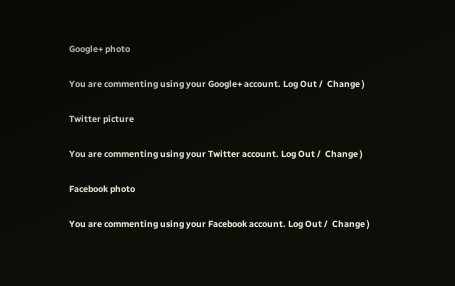Google+ photo

You are commenting using your Google+ account. Log Out /  Change )

Twitter picture

You are commenting using your Twitter account. Log Out /  Change )

Facebook photo

You are commenting using your Facebook account. Log Out /  Change )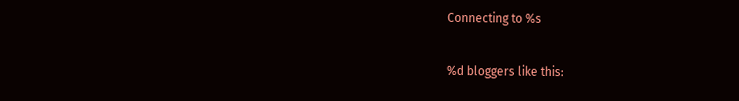Connecting to %s

%d bloggers like this: